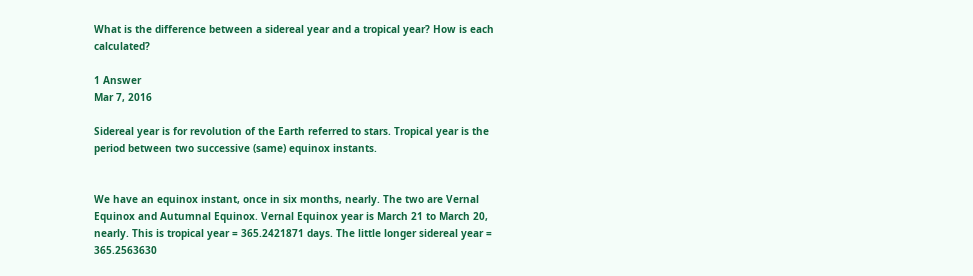What is the difference between a sidereal year and a tropical year? How is each calculated?

1 Answer
Mar 7, 2016

Sidereal year is for revolution of the Earth referred to stars. Tropical year is the period between two successive (same) equinox instants.


We have an equinox instant, once in six months, nearly. The two are Vernal Equinox and Autumnal Equinox. Vernal Equinox year is March 21 to March 20, nearly. This is tropical year = 365.2421871 days. The little longer sidereal year = 365.2563630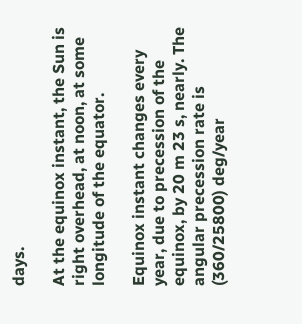days.

At the equinox instant, the Sun is right overhead, at noon, at some longitude of the equator.

Equinox instant changes every year, due to precession of the equinox, by 20 m 23 s, nearly. The angular precession rate is (360/25800) deg/year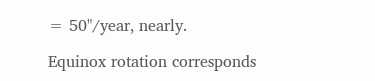= 50"/year, nearly.

Equinox rotation corresponds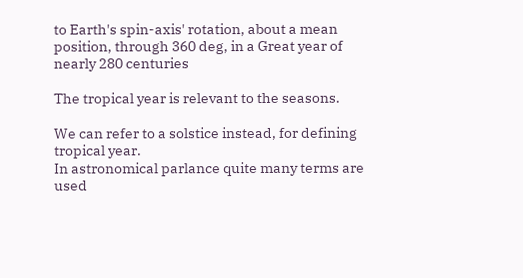to Earth's spin-axis' rotation, about a mean position, through 360 deg, in a Great year of nearly 280 centuries

The tropical year is relevant to the seasons.

We can refer to a solstice instead, for defining tropical year.
In astronomical parlance quite many terms are used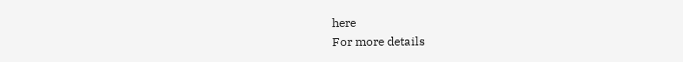here
For more details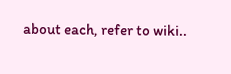about each, refer to wiki..